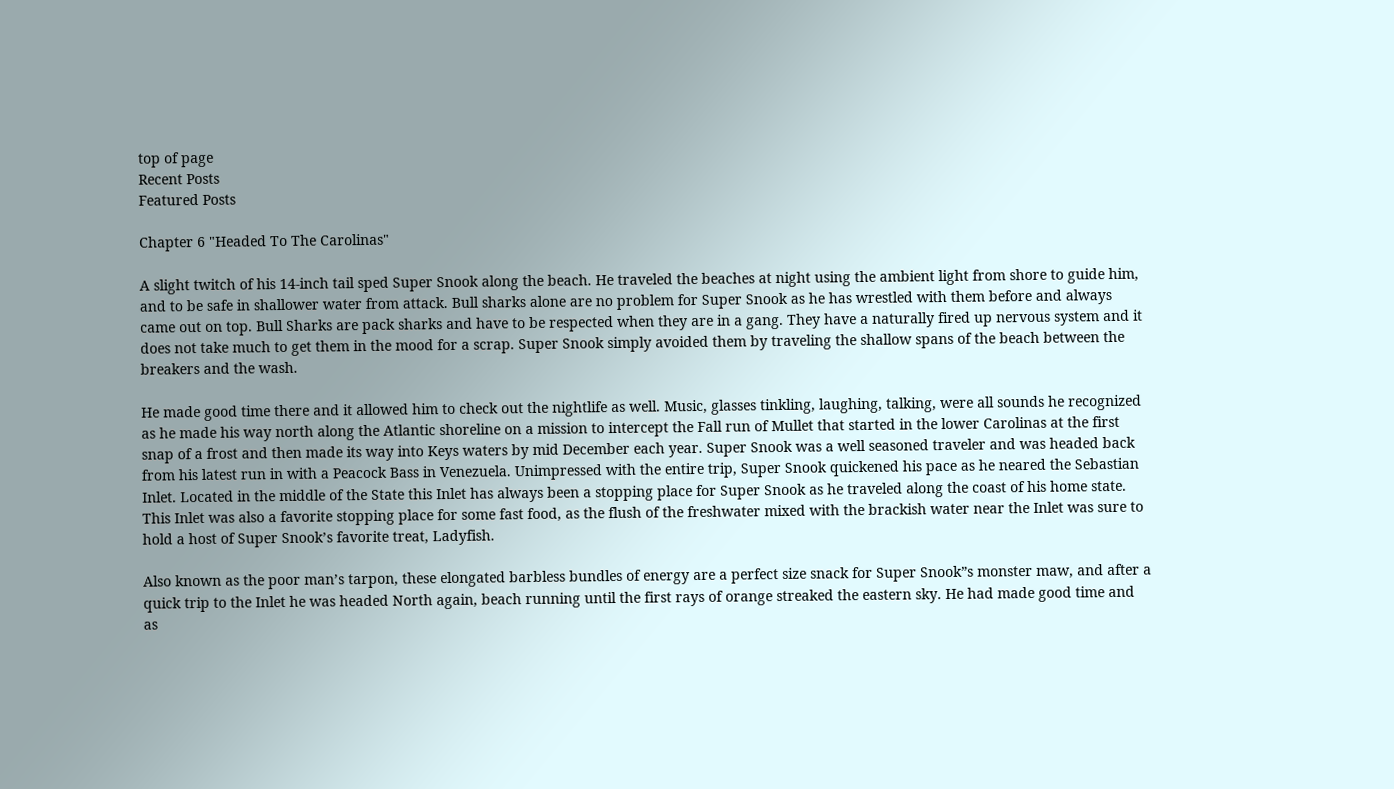top of page
Recent Posts
Featured Posts

Chapter 6 "Headed To The Carolinas"

A slight twitch of his 14-inch tail sped Super Snook along the beach. He traveled the beaches at night using the ambient light from shore to guide him, and to be safe in shallower water from attack. Bull sharks alone are no problem for Super Snook as he has wrestled with them before and always came out on top. Bull Sharks are pack sharks and have to be respected when they are in a gang. They have a naturally fired up nervous system and it does not take much to get them in the mood for a scrap. Super Snook simply avoided them by traveling the shallow spans of the beach between the breakers and the wash.

He made good time there and it allowed him to check out the nightlife as well. Music, glasses tinkling, laughing, talking, were all sounds he recognized as he made his way north along the Atlantic shoreline on a mission to intercept the Fall run of Mullet that started in the lower Carolinas at the first snap of a frost and then made its way into Keys waters by mid December each year. Super Snook was a well seasoned traveler and was headed back from his latest run in with a Peacock Bass in Venezuela. Unimpressed with the entire trip, Super Snook quickened his pace as he neared the Sebastian Inlet. Located in the middle of the State this Inlet has always been a stopping place for Super Snook as he traveled along the coast of his home state. This Inlet was also a favorite stopping place for some fast food, as the flush of the freshwater mixed with the brackish water near the Inlet was sure to hold a host of Super Snook’s favorite treat, Ladyfish.

Also known as the poor man’s tarpon, these elongated barbless bundles of energy are a perfect size snack for Super Snook”s monster maw, and after a quick trip to the Inlet he was headed North again, beach running until the first rays of orange streaked the eastern sky. He had made good time and as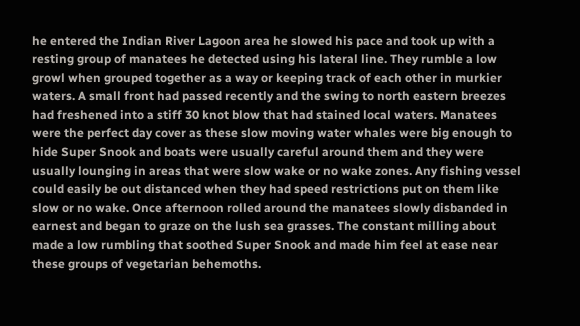he entered the Indian River Lagoon area he slowed his pace and took up with a resting group of manatees he detected using his lateral line. They rumble a low growl when grouped together as a way or keeping track of each other in murkier waters. A small front had passed recently and the swing to north eastern breezes had freshened into a stiff 30 knot blow that had stained local waters. Manatees were the perfect day cover as these slow moving water whales were big enough to hide Super Snook and boats were usually careful around them and they were usually lounging in areas that were slow wake or no wake zones. Any fishing vessel could easily be out distanced when they had speed restrictions put on them like slow or no wake. Once afternoon rolled around the manatees slowly disbanded in earnest and began to graze on the lush sea grasses. The constant milling about made a low rumbling that soothed Super Snook and made him feel at ease near these groups of vegetarian behemoths.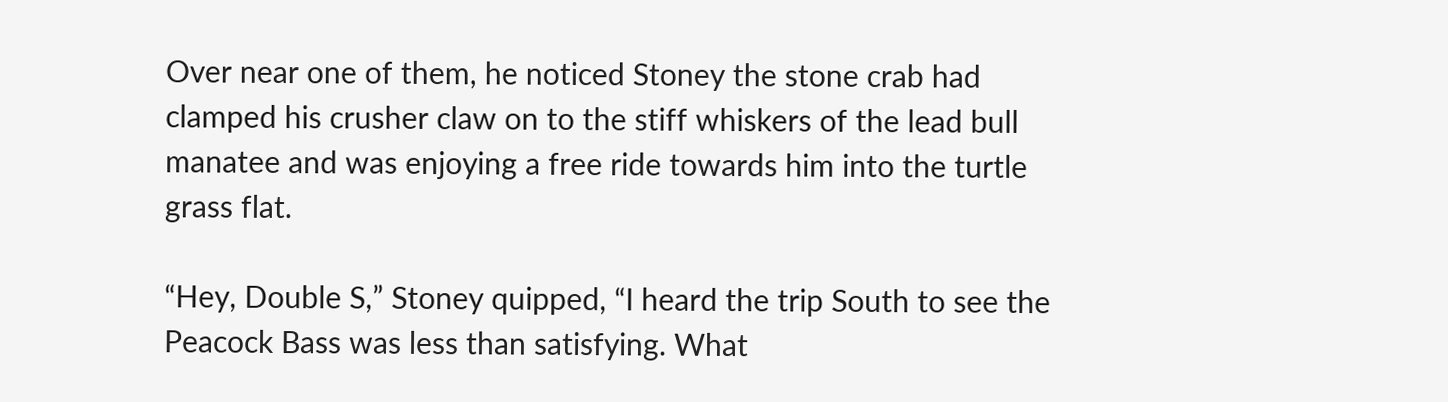Over near one of them, he noticed Stoney the stone crab had clamped his crusher claw on to the stiff whiskers of the lead bull manatee and was enjoying a free ride towards him into the turtle grass flat.

“Hey, Double S,” Stoney quipped, “I heard the trip South to see the Peacock Bass was less than satisfying. What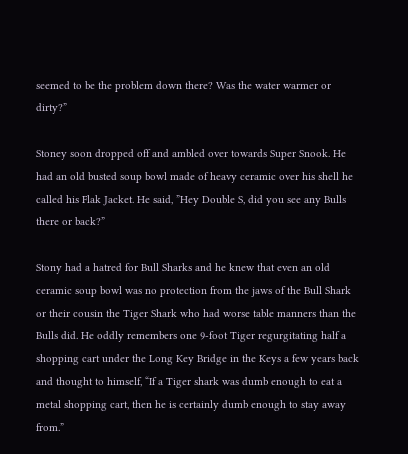seemed to be the problem down there? Was the water warmer or dirty?”

Stoney soon dropped off and ambled over towards Super Snook. He had an old busted soup bowl made of heavy ceramic over his shell he called his Flak Jacket. He said, ”Hey Double S, did you see any Bulls there or back?”

Stony had a hatred for Bull Sharks and he knew that even an old ceramic soup bowl was no protection from the jaws of the Bull Shark or their cousin the Tiger Shark who had worse table manners than the Bulls did. He oddly remembers one 9-foot Tiger regurgitating half a shopping cart under the Long Key Bridge in the Keys a few years back and thought to himself, “If a Tiger shark was dumb enough to eat a metal shopping cart, then he is certainly dumb enough to stay away from.”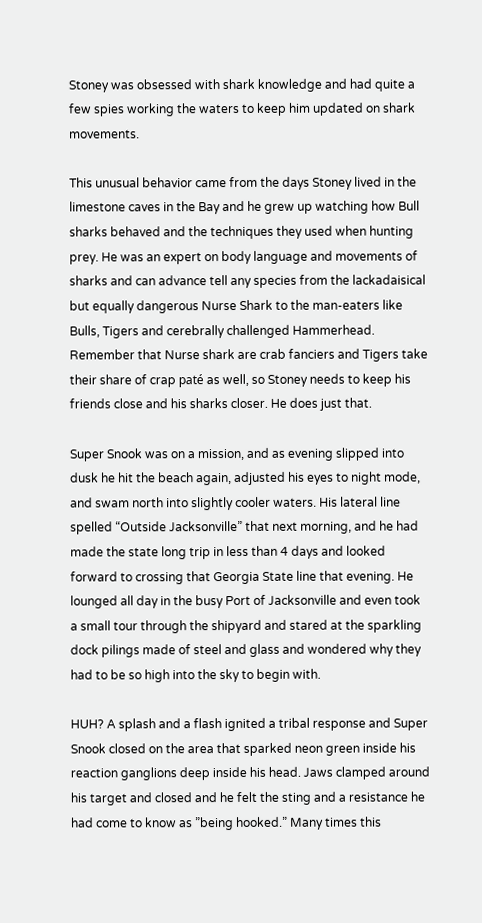Stoney was obsessed with shark knowledge and had quite a few spies working the waters to keep him updated on shark movements.

This unusual behavior came from the days Stoney lived in the limestone caves in the Bay and he grew up watching how Bull sharks behaved and the techniques they used when hunting prey. He was an expert on body language and movements of sharks and can advance tell any species from the lackadaisical but equally dangerous Nurse Shark to the man-eaters like Bulls, Tigers and cerebrally challenged Hammerhead. Remember that Nurse shark are crab fanciers and Tigers take their share of crap paté as well, so Stoney needs to keep his friends close and his sharks closer. He does just that.

Super Snook was on a mission, and as evening slipped into dusk he hit the beach again, adjusted his eyes to night mode, and swam north into slightly cooler waters. His lateral line spelled “Outside Jacksonville” that next morning, and he had made the state long trip in less than 4 days and looked forward to crossing that Georgia State line that evening. He lounged all day in the busy Port of Jacksonville and even took a small tour through the shipyard and stared at the sparkling dock pilings made of steel and glass and wondered why they had to be so high into the sky to begin with.

HUH? A splash and a flash ignited a tribal response and Super Snook closed on the area that sparked neon green inside his reaction ganglions deep inside his head. Jaws clamped around his target and closed and he felt the sting and a resistance he had come to know as ”being hooked.” Many times this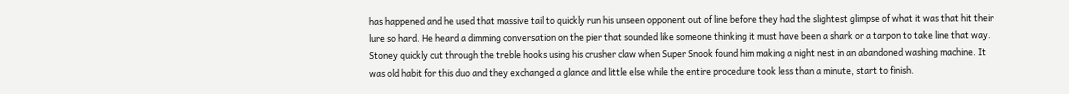has happened and he used that massive tail to quickly run his unseen opponent out of line before they had the slightest glimpse of what it was that hit their lure so hard. He heard a dimming conversation on the pier that sounded like someone thinking it must have been a shark or a tarpon to take line that way. Stoney quickly cut through the treble hooks using his crusher claw when Super Snook found him making a night nest in an abandoned washing machine. It was old habit for this duo and they exchanged a glance and little else while the entire procedure took less than a minute, start to finish.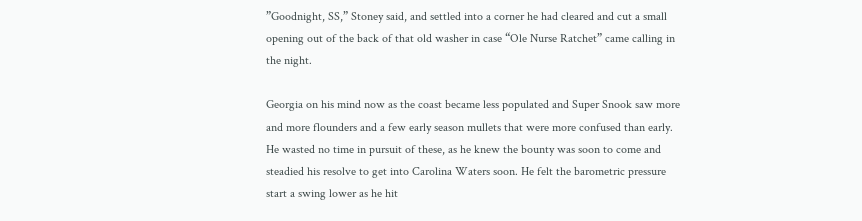”Goodnight, SS,” Stoney said, and settled into a corner he had cleared and cut a small opening out of the back of that old washer in case “Ole Nurse Ratchet” came calling in the night.

Georgia on his mind now as the coast became less populated and Super Snook saw more and more flounders and a few early season mullets that were more confused than early. He wasted no time in pursuit of these, as he knew the bounty was soon to come and steadied his resolve to get into Carolina Waters soon. He felt the barometric pressure start a swing lower as he hit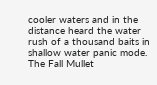cooler waters and in the distance heard the water rush of a thousand baits in shallow water panic mode. The Fall Mullet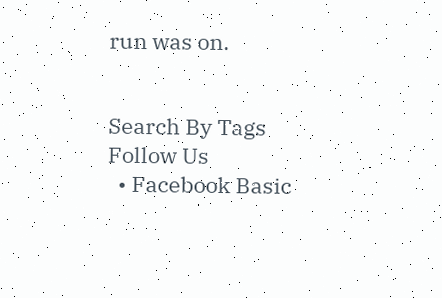run was on.


Search By Tags
Follow Us
  • Facebook Basic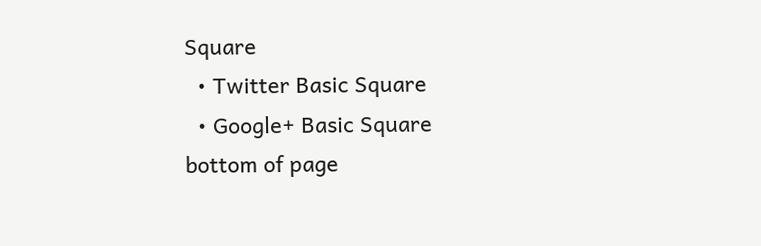Square
  • Twitter Basic Square
  • Google+ Basic Square
bottom of page